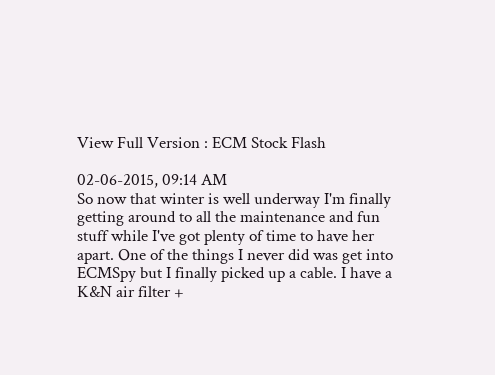View Full Version : ECM Stock Flash

02-06-2015, 09:14 AM
So now that winter is well underway I'm finally getting around to all the maintenance and fun stuff while I've got plenty of time to have her apart. One of the things I never did was get into ECMSpy but I finally picked up a cable. I have a K&N air filter +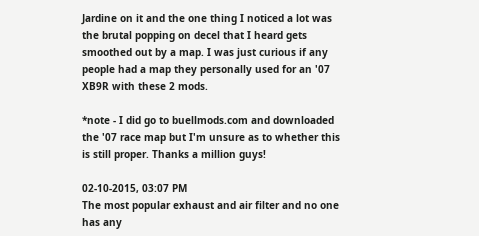Jardine on it and the one thing I noticed a lot was the brutal popping on decel that I heard gets smoothed out by a map. I was just curious if any people had a map they personally used for an '07 XB9R with these 2 mods.

*note - I did go to buellmods.com and downloaded the '07 race map but I'm unsure as to whether this is still proper. Thanks a million guys!

02-10-2015, 03:07 PM
The most popular exhaust and air filter and no one has any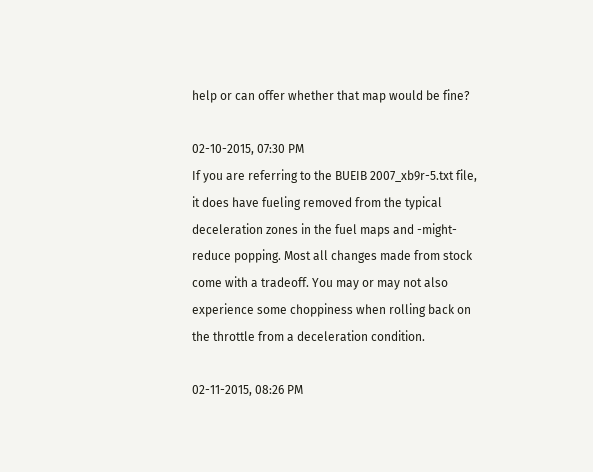help or can offer whether that map would be fine?

02-10-2015, 07:30 PM
If you are referring to the BUEIB 2007_xb9r-5.txt file, it does have fueling removed from the typical deceleration zones in the fuel maps and -might- reduce popping. Most all changes made from stock come with a tradeoff. You may or may not also experience some choppiness when rolling back on the throttle from a deceleration condition.

02-11-2015, 08:26 PM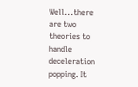Well...there are two theories to handle deceleration popping. It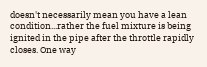doesn't necessarily mean you have a lean condition...rather the fuel mixture is being ignited in the pipe after the throttle rapidly closes. One way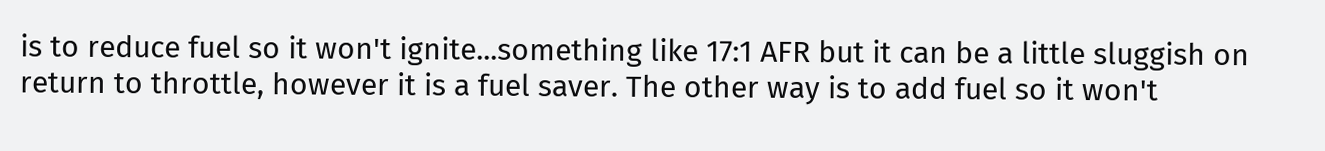is to reduce fuel so it won't ignite...something like 17:1 AFR but it can be a little sluggish on return to throttle, however it is a fuel saver. The other way is to add fuel so it won't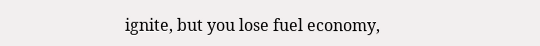ignite, but you lose fuel economy,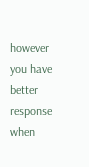however you have better response when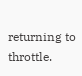returning to throttle.